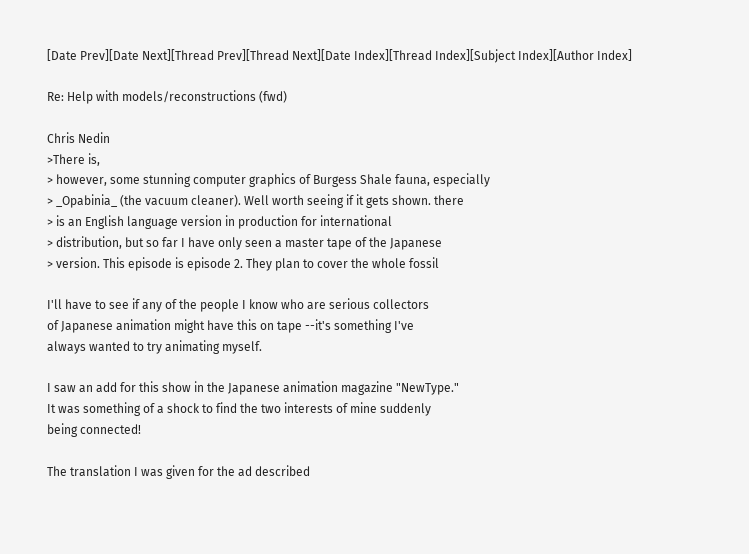[Date Prev][Date Next][Thread Prev][Thread Next][Date Index][Thread Index][Subject Index][Author Index]

Re: Help with models/reconstructions (fwd)

Chris Nedin
>There is,
> however, some stunning computer graphics of Burgess Shale fauna, especially
> _Opabinia_ (the vacuum cleaner). Well worth seeing if it gets shown. there
> is an English language version in production for international
> distribution, but so far I have only seen a master tape of the Japanese
> version. This episode is episode 2. They plan to cover the whole fossil

I'll have to see if any of the people I know who are serious collectors
of Japanese animation might have this on tape --it's something I've
always wanted to try animating myself.

I saw an add for this show in the Japanese animation magazine "NewType."
It was something of a shock to find the two interests of mine suddenly
being connected!

The translation I was given for the ad described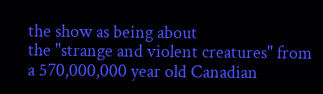the show as being about
the "strange and violent creatures" from a 570,000,000 year old Canadian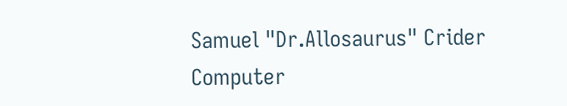Samuel "Dr.Allosaurus" Crider
Computer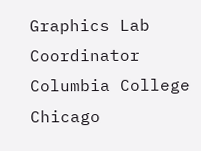Graphics Lab Coordinator
Columbia College Chicago